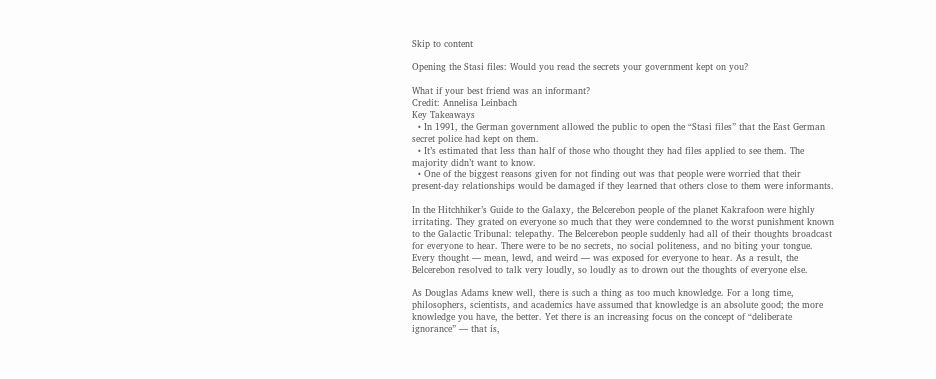Skip to content

Opening the Stasi files: Would you read the secrets your government kept on you?

What if your best friend was an informant?
Credit: Annelisa Leinbach
Key Takeaways
  • In 1991, the German government allowed the public to open the “Stasi files” that the East German secret police had kept on them.
  • It’s estimated that less than half of those who thought they had files applied to see them. The majority didn’t want to know.
  • One of the biggest reasons given for not finding out was that people were worried that their present-day relationships would be damaged if they learned that others close to them were informants.

In the Hitchhiker’s Guide to the Galaxy, the Belcerebon people of the planet Kakrafoon were highly irritating. They grated on everyone so much that they were condemned to the worst punishment known to the Galactic Tribunal: telepathy. The Belcerebon people suddenly had all of their thoughts broadcast for everyone to hear. There were to be no secrets, no social politeness, and no biting your tongue. Every thought — mean, lewd, and weird — was exposed for everyone to hear. As a result, the Belcerebon resolved to talk very loudly, so loudly as to drown out the thoughts of everyone else.

As Douglas Adams knew well, there is such a thing as too much knowledge. For a long time, philosophers, scientists, and academics have assumed that knowledge is an absolute good; the more knowledge you have, the better. Yet there is an increasing focus on the concept of “deliberate ignorance” — that is,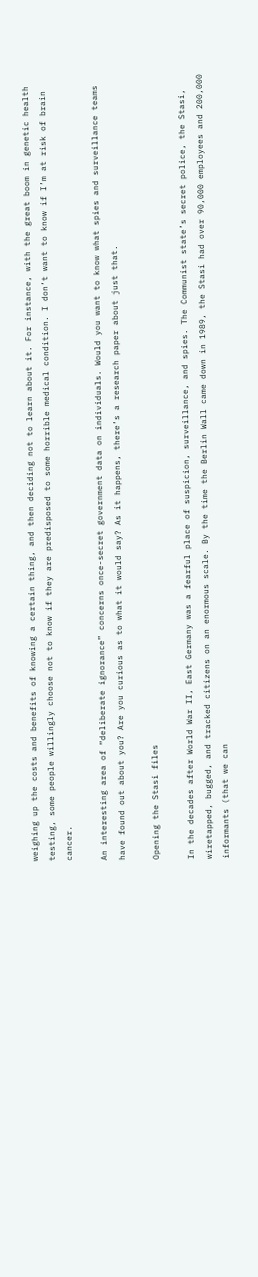weighing up the costs and benefits of knowing a certain thing, and then deciding not to learn about it. For instance, with the great boom in genetic health testing, some people willingly choose not to know if they are predisposed to some horrible medical condition. I don’t want to know if I’m at risk of brain cancer.

An interesting area of “deliberate ignorance” concerns once-secret government data on individuals. Would you want to know what spies and surveillance teams have found out about you? Are you curious as to what it would say? As it happens, there’s a research paper about just that.

Opening the Stasi files

In the decades after World War II, East Germany was a fearful place of suspicion, surveillance, and spies. The Communist state’s secret police, the Stasi, wiretapped, bugged, and tracked citizens on an enormous scale. By the time the Berlin Wall came down in 1989, the Stasi had over 90,000 employees and 200,000 informants (that we can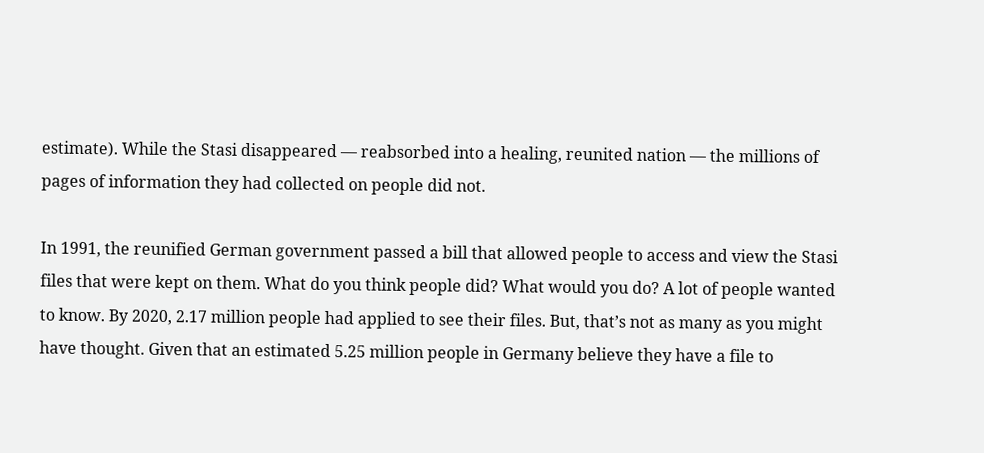estimate). While the Stasi disappeared — reabsorbed into a healing, reunited nation — the millions of pages of information they had collected on people did not.

In 1991, the reunified German government passed a bill that allowed people to access and view the Stasi files that were kept on them. What do you think people did? What would you do? A lot of people wanted to know. By 2020, 2.17 million people had applied to see their files. But, that’s not as many as you might have thought. Given that an estimated 5.25 million people in Germany believe they have a file to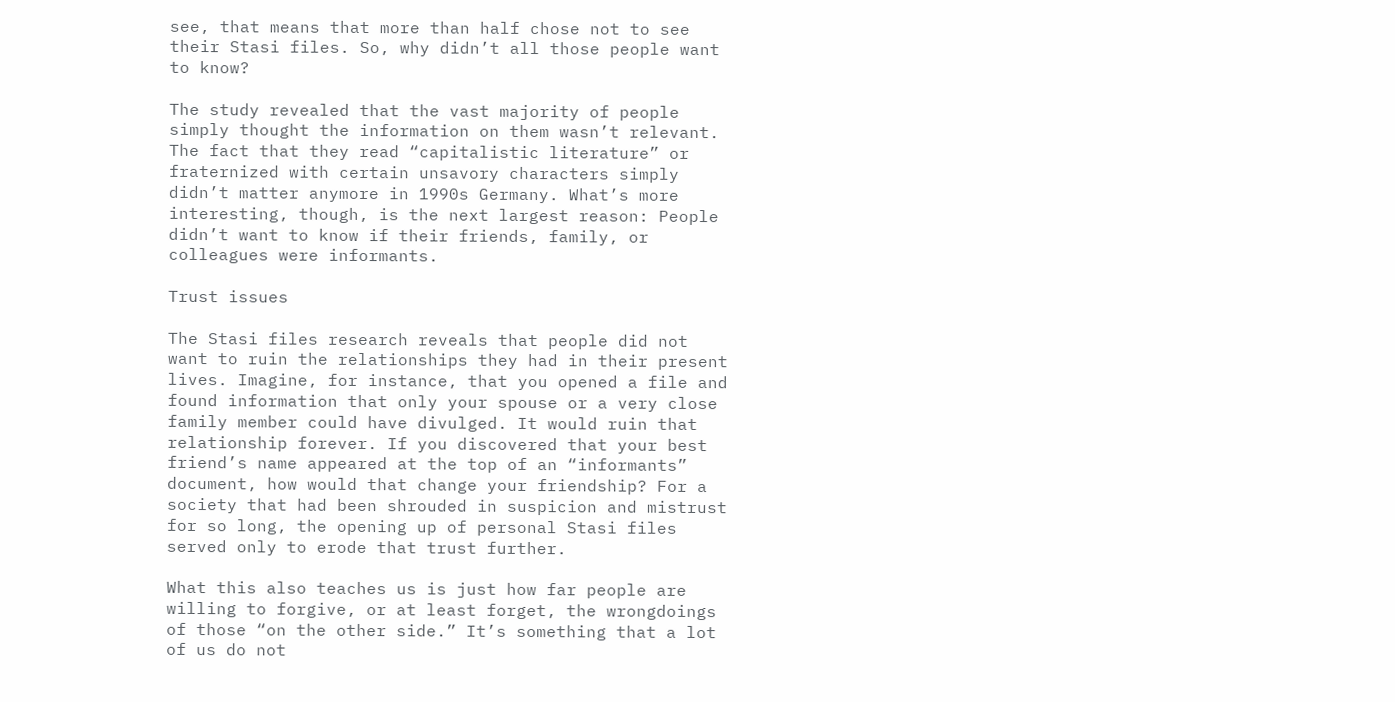see, that means that more than half chose not to see their Stasi files. So, why didn’t all those people want to know?

The study revealed that the vast majority of people simply thought the information on them wasn’t relevant. The fact that they read “capitalistic literature” or fraternized with certain unsavory characters simply didn’t matter anymore in 1990s Germany. What’s more interesting, though, is the next largest reason: People didn’t want to know if their friends, family, or colleagues were informants.

Trust issues

The Stasi files research reveals that people did not want to ruin the relationships they had in their present lives. Imagine, for instance, that you opened a file and found information that only your spouse or a very close family member could have divulged. It would ruin that relationship forever. If you discovered that your best friend’s name appeared at the top of an “informants” document, how would that change your friendship? For a society that had been shrouded in suspicion and mistrust for so long, the opening up of personal Stasi files served only to erode that trust further.

What this also teaches us is just how far people are willing to forgive, or at least forget, the wrongdoings of those “on the other side.” It’s something that a lot of us do not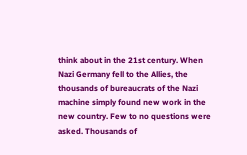think about in the 21st century. When Nazi Germany fell to the Allies, the thousands of bureaucrats of the Nazi machine simply found new work in the new country. Few to no questions were asked. Thousands of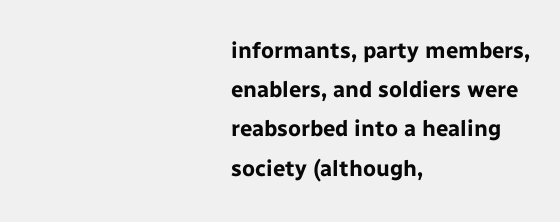informants, party members, enablers, and soldiers were reabsorbed into a healing society (although,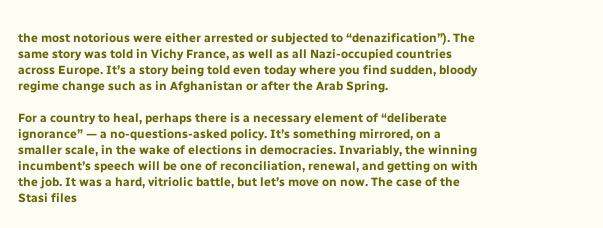the most notorious were either arrested or subjected to “denazification”). The same story was told in Vichy France, as well as all Nazi-occupied countries across Europe. It’s a story being told even today where you find sudden, bloody regime change such as in Afghanistan or after the Arab Spring.

For a country to heal, perhaps there is a necessary element of “deliberate ignorance” — a no-questions-asked policy. It’s something mirrored, on a smaller scale, in the wake of elections in democracies. Invariably, the winning incumbent’s speech will be one of reconciliation, renewal, and getting on with the job. It was a hard, vitriolic battle, but let’s move on now. The case of the Stasi files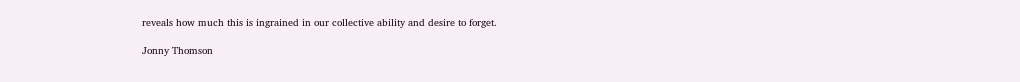reveals how much this is ingrained in our collective ability and desire to forget.

Jonny Thomson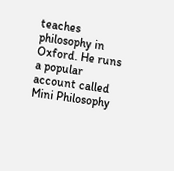teaches philosophy in Oxford. He runs a popular account called Mini Philosophy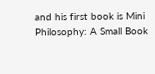and his first book is Mini Philosophy: A Small Book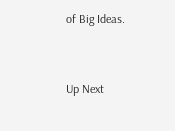of Big Ideas.


Up Next